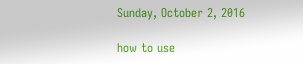Sunday, October 2, 2016

how to use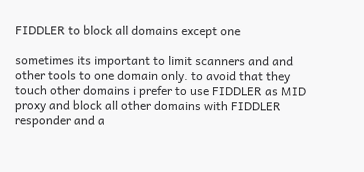FIDDLER to block all domains except one

sometimes its important to limit scanners and and other tools to one domain only. to avoid that they touch other domains i prefer to use FIDDLER as MID proxy and block all other domains with FIDDLER responder and a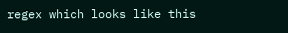regex which looks like this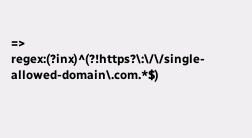=> regex:(?inx)^(?!https?\:\/\/single-allowed-domain\.com.*$)